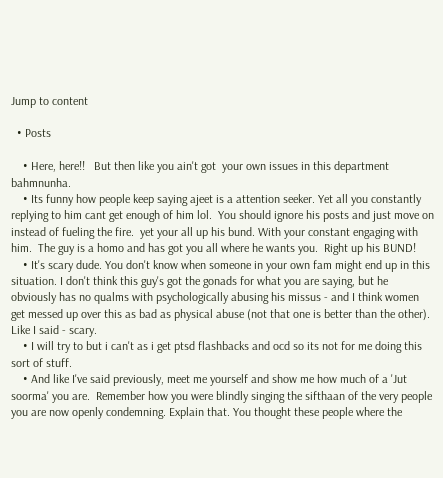Jump to content

  • Posts

    • Here, here!!   But then like you ain't got  your own issues in this department bahmnunha.
    • Its funny how people keep saying ajeet is a attention seeker. Yet all you constantly replying to him cant get enough of him lol.  You should ignore his posts and just move on instead of fueling the fire.  yet your all up his bund. With your constant engaging with him.  The guy is a homo and has got you all where he wants you.  Right up his BUND!
    • It's scary dude. You don't know when someone in your own fam might end up in this situation. I don't think this guy's got the gonads for what you are saying, but he obviously has no qualms with psychologically abusing his missus - and I think women get messed up over this as bad as physical abuse (not that one is better than the other).      Like I said - scary.
    • I will try to but i can't as i get ptsd flashbacks and ocd so its not for me doing this sort of stuff.
    • And like I've said previously, meet me yourself and show me how much of a 'Jut soorma' you are.  Remember how you were blindly singing the sifthaan of the very people you are now openly condemning. Explain that. You thought these people where the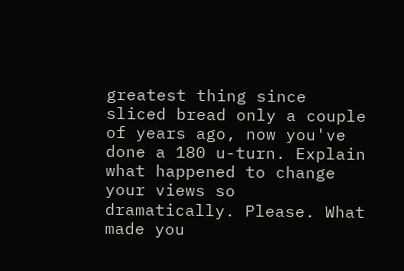greatest thing since sliced bread only a couple of years ago, now you've done a 180 u-turn. Explain what happened to change your views so dramatically. Please. What made you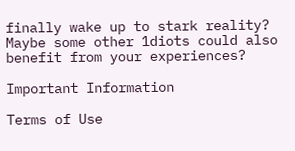finally wake up to stark reality? Maybe some other 1diots could also benefit from your experiences?

Important Information

Terms of Use